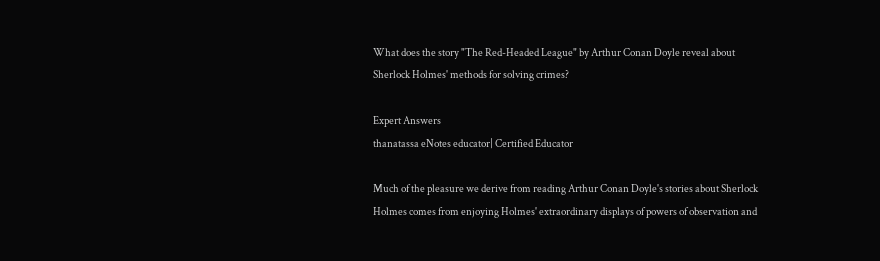What does the story "The Red-Headed League" by Arthur Conan Doyle reveal about Sherlock Holmes' methods for solving crimes?

Expert Answers
thanatassa eNotes educator| Certified Educator

Much of the pleasure we derive from reading Arthur Conan Doyle's stories about Sherlock Holmes comes from enjoying Holmes' extraordinary displays of powers of observation and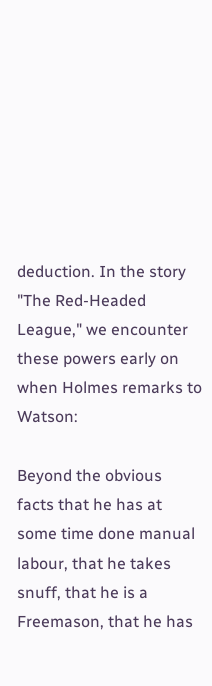deduction. In the story "The Red-Headed League," we encounter these powers early on when Holmes remarks to Watson:

Beyond the obvious facts that he has at some time done manual labour, that he takes snuff, that he is a Freemason, that he has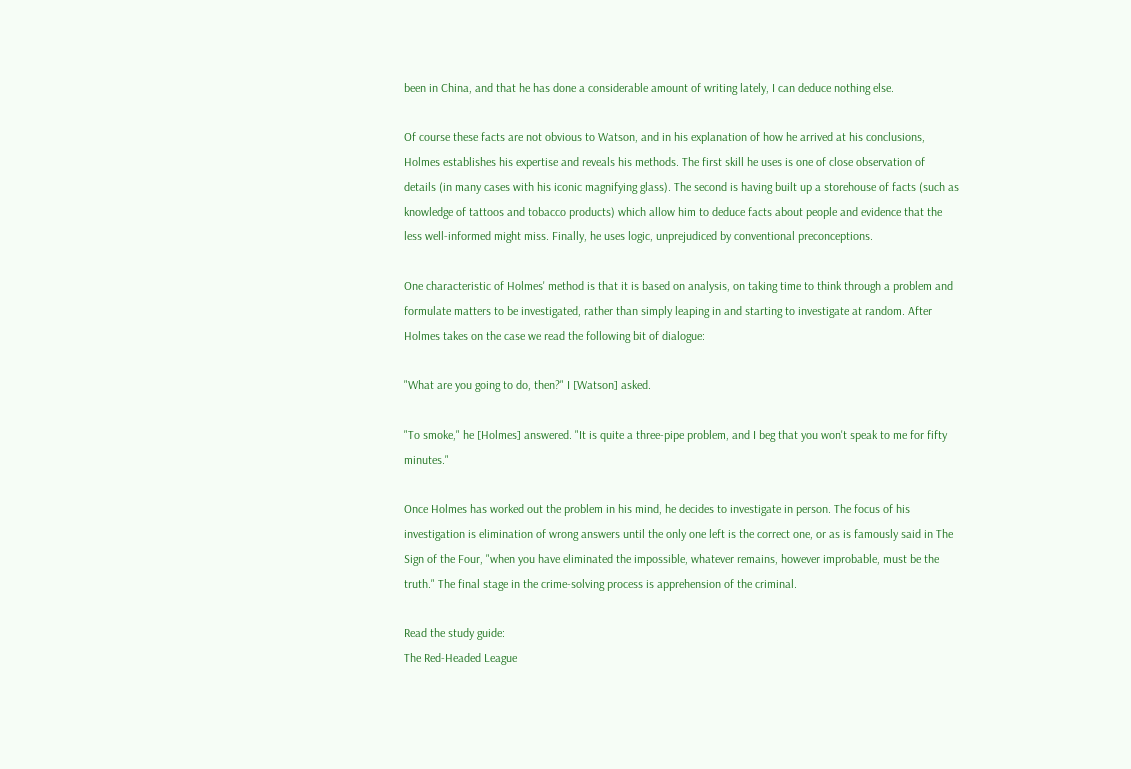been in China, and that he has done a considerable amount of writing lately, I can deduce nothing else.

Of course these facts are not obvious to Watson, and in his explanation of how he arrived at his conclusions, Holmes establishes his expertise and reveals his methods. The first skill he uses is one of close observation of details (in many cases with his iconic magnifying glass). The second is having built up a storehouse of facts (such as knowledge of tattoos and tobacco products) which allow him to deduce facts about people and evidence that the less well-informed might miss. Finally, he uses logic, unprejudiced by conventional preconceptions.

One characteristic of Holmes' method is that it is based on analysis, on taking time to think through a problem and formulate matters to be investigated, rather than simply leaping in and starting to investigate at random. After Holmes takes on the case we read the following bit of dialogue:

"What are you going to do, then?" I [Watson] asked.

"To smoke," he [Holmes] answered. "It is quite a three-pipe problem, and I beg that you won't speak to me for fifty minutes."

Once Holmes has worked out the problem in his mind, he decides to investigate in person. The focus of his investigation is elimination of wrong answers until the only one left is the correct one, or as is famously said in The Sign of the Four, "when you have eliminated the impossible, whatever remains, however improbable, must be the truth." The final stage in the crime-solving process is apprehension of the criminal.

Read the study guide:
The Red-Headed League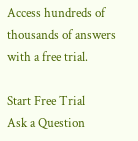Access hundreds of thousands of answers with a free trial.

Start Free Trial
Ask a Question